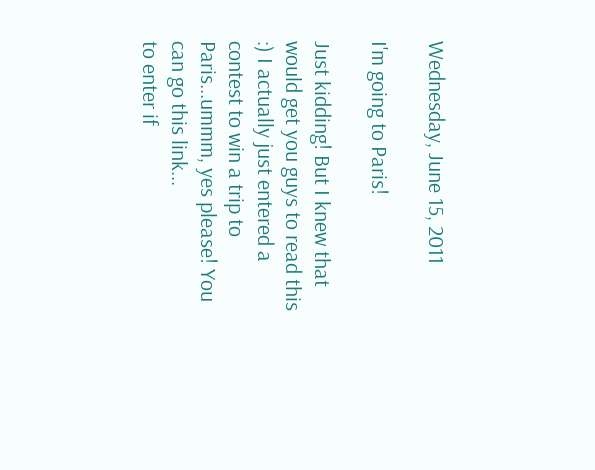Wednesday, June 15, 2011

I'm going to Paris!

Just kidding! But I knew that would get you guys to read this :) I actually just entered a contest to win a trip to Paris...ummm, yes please! You can go this link...
to enter if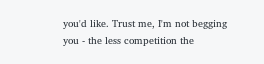you'd like. Trust me, I'm not begging you - the less competition the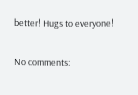better! Hugs to everyone!

No comments: